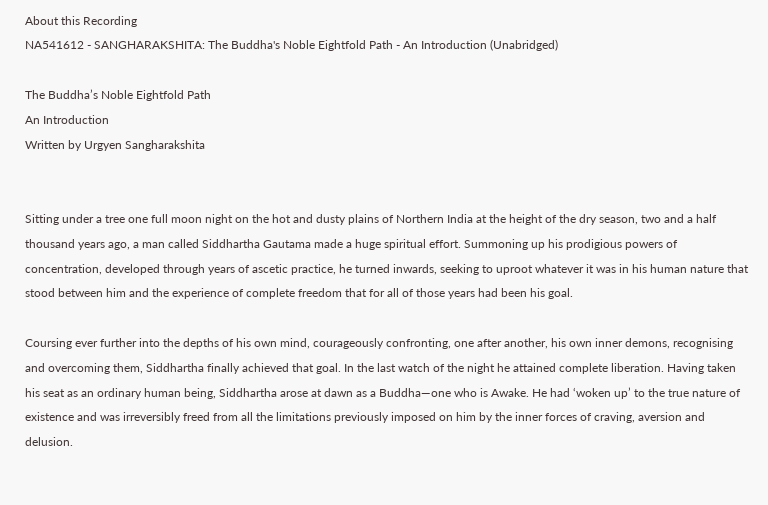About this Recording
NA541612 - SANGHARAKSHITA: The Buddha's Noble Eightfold Path - An Introduction (Unabridged)

The Buddha’s Noble Eightfold Path
An Introduction
Written by Urgyen Sangharakshita


Sitting under a tree one full moon night on the hot and dusty plains of Northern India at the height of the dry season, two and a half thousand years ago, a man called Siddhartha Gautama made a huge spiritual effort. Summoning up his prodigious powers of concentration, developed through years of ascetic practice, he turned inwards, seeking to uproot whatever it was in his human nature that stood between him and the experience of complete freedom that for all of those years had been his goal.

Coursing ever further into the depths of his own mind, courageously confronting, one after another, his own inner demons, recognising and overcoming them, Siddhartha finally achieved that goal. In the last watch of the night he attained complete liberation. Having taken his seat as an ordinary human being, Siddhartha arose at dawn as a Buddha—one who is Awake. He had ‘woken up’ to the true nature of existence and was irreversibly freed from all the limitations previously imposed on him by the inner forces of craving, aversion and delusion.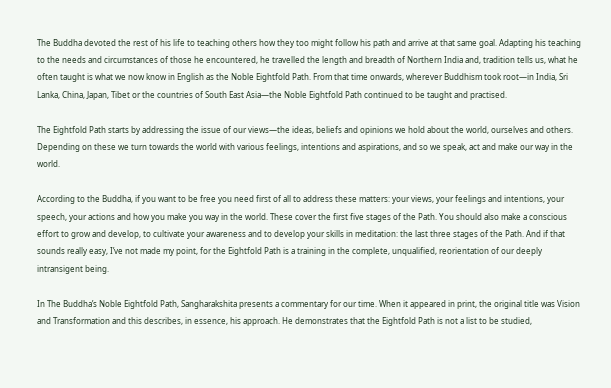The Buddha devoted the rest of his life to teaching others how they too might follow his path and arrive at that same goal. Adapting his teaching to the needs and circumstances of those he encountered, he travelled the length and breadth of Northern India and, tradition tells us, what he often taught is what we now know in English as the Noble Eightfold Path. From that time onwards, wherever Buddhism took root—in India, Sri Lanka, China, Japan, Tibet or the countries of South East Asia—the Noble Eightfold Path continued to be taught and practised.

The Eightfold Path starts by addressing the issue of our views—the ideas, beliefs and opinions we hold about the world, ourselves and others. Depending on these we turn towards the world with various feelings, intentions and aspirations, and so we speak, act and make our way in the world.

According to the Buddha, if you want to be free you need first of all to address these matters: your views, your feelings and intentions, your speech, your actions and how you make you way in the world. These cover the first five stages of the Path. You should also make a conscious effort to grow and develop, to cultivate your awareness and to develop your skills in meditation: the last three stages of the Path. And if that sounds really easy, I’ve not made my point, for the Eightfold Path is a training in the complete, unqualified, reorientation of our deeply intransigent being.

In The Buddha’s Noble Eightfold Path, Sangharakshita presents a commentary for our time. When it appeared in print, the original title was Vision and Transformation and this describes, in essence, his approach. He demonstrates that the Eightfold Path is not a list to be studied,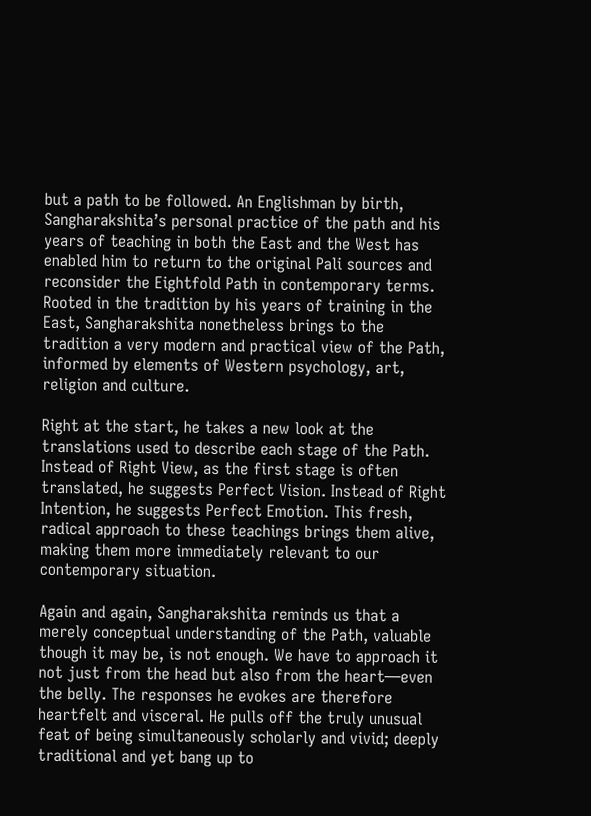but a path to be followed. An Englishman by birth, Sangharakshita’s personal practice of the path and his years of teaching in both the East and the West has enabled him to return to the original Pali sources and reconsider the Eightfold Path in contemporary terms. Rooted in the tradition by his years of training in the East, Sangharakshita nonetheless brings to the tradition a very modern and practical view of the Path, informed by elements of Western psychology, art, religion and culture.

Right at the start, he takes a new look at the translations used to describe each stage of the Path. Instead of Right View, as the first stage is often translated, he suggests Perfect Vision. Instead of Right Intention, he suggests Perfect Emotion. This fresh, radical approach to these teachings brings them alive, making them more immediately relevant to our contemporary situation.

Again and again, Sangharakshita reminds us that a merely conceptual understanding of the Path, valuable though it may be, is not enough. We have to approach it not just from the head but also from the heart—even the belly. The responses he evokes are therefore heartfelt and visceral. He pulls off the truly unusual feat of being simultaneously scholarly and vivid; deeply traditional and yet bang up to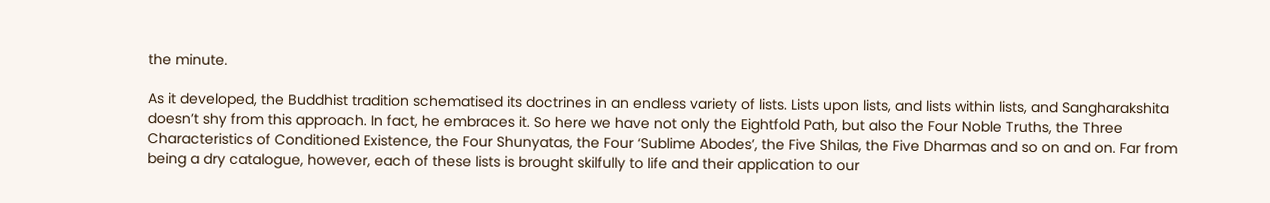the minute.

As it developed, the Buddhist tradition schematised its doctrines in an endless variety of lists. Lists upon lists, and lists within lists, and Sangharakshita doesn’t shy from this approach. In fact, he embraces it. So here we have not only the Eightfold Path, but also the Four Noble Truths, the Three Characteristics of Conditioned Existence, the Four Shunyatas, the Four ‘Sublime Abodes’, the Five Shilas, the Five Dharmas and so on and on. Far from being a dry catalogue, however, each of these lists is brought skilfully to life and their application to our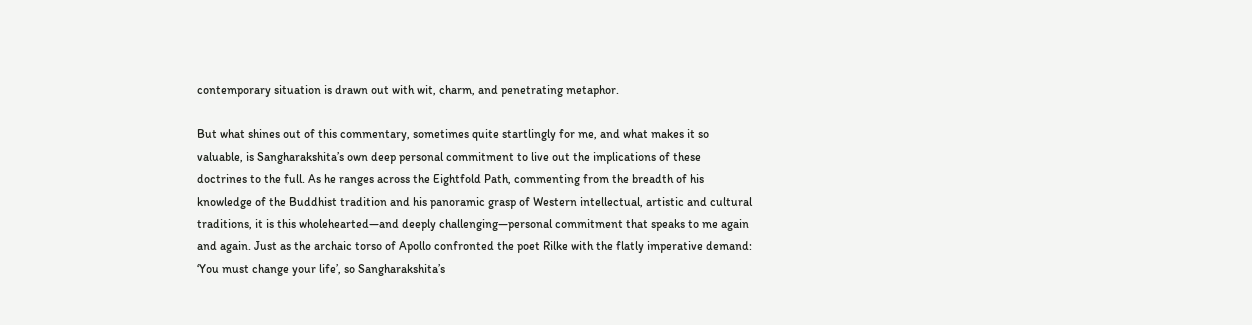contemporary situation is drawn out with wit, charm, and penetrating metaphor.

But what shines out of this commentary, sometimes quite startlingly for me, and what makes it so valuable, is Sangharakshita’s own deep personal commitment to live out the implications of these doctrines to the full. As he ranges across the Eightfold Path, commenting from the breadth of his knowledge of the Buddhist tradition and his panoramic grasp of Western intellectual, artistic and cultural traditions, it is this wholehearted—and deeply challenging—personal commitment that speaks to me again and again. Just as the archaic torso of Apollo confronted the poet Rilke with the flatly imperative demand: ‘You must change your life’, so Sangharakshita’s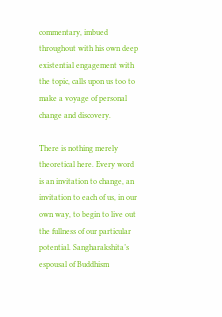commentary, imbued throughout with his own deep existential engagement with the topic, calls upon us too to make a voyage of personal change and discovery.

There is nothing merely theoretical here. Every word is an invitation to change, an invitation to each of us, in our own way, to begin to live out the fullness of our particular potential. Sangharakshita’s espousal of Buddhism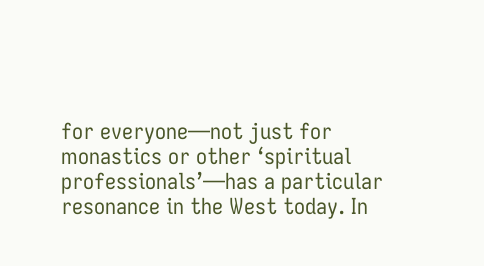for everyone—not just for monastics or other ‘spiritual professionals’—has a particular resonance in the West today. In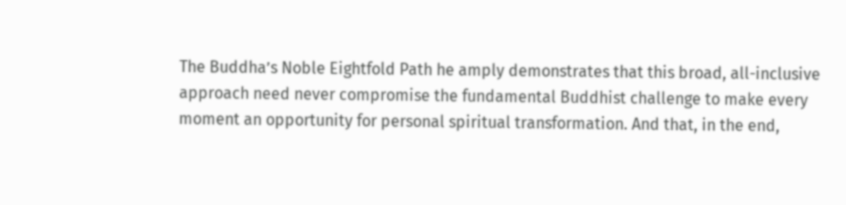The Buddha’s Noble Eightfold Path he amply demonstrates that this broad, all-inclusive approach need never compromise the fundamental Buddhist challenge to make every moment an opportunity for personal spiritual transformation. And that, in the end,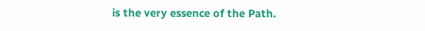is the very essence of the Path.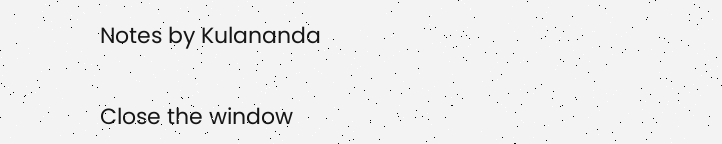Notes by Kulananda

Close the window